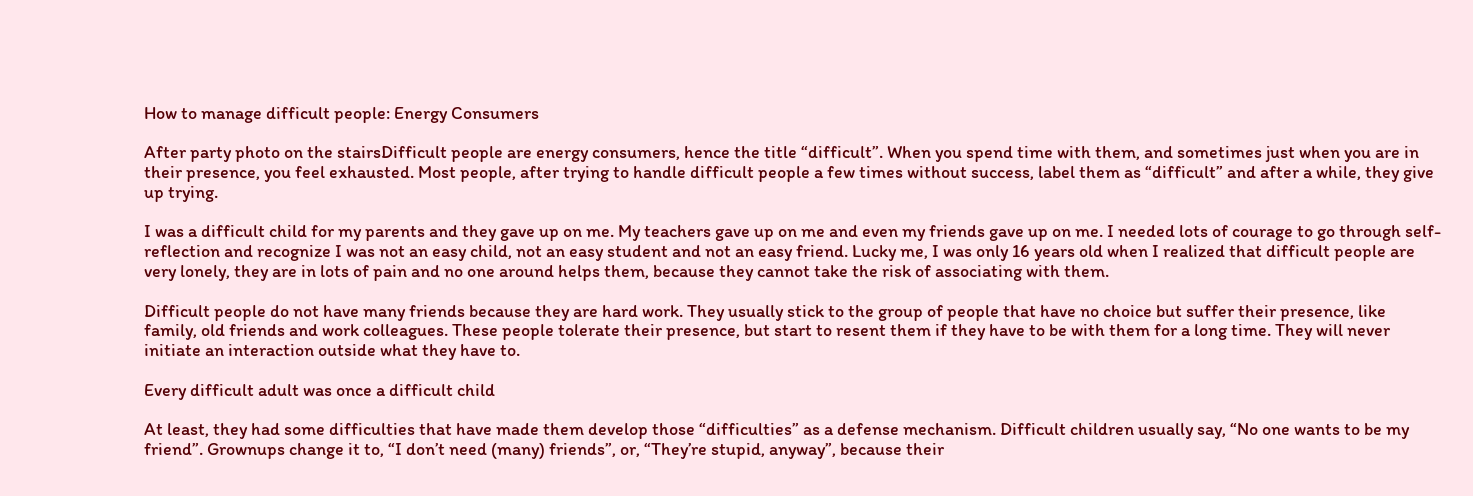How to manage difficult people: Energy Consumers

After party photo on the stairsDifficult people are energy consumers, hence the title “difficult”. When you spend time with them, and sometimes just when you are in their presence, you feel exhausted. Most people, after trying to handle difficult people a few times without success, label them as “difficult” and after a while, they give up trying.

I was a difficult child for my parents and they gave up on me. My teachers gave up on me and even my friends gave up on me. I needed lots of courage to go through self-reflection and recognize I was not an easy child, not an easy student and not an easy friend. Lucky me, I was only 16 years old when I realized that difficult people are very lonely, they are in lots of pain and no one around helps them, because they cannot take the risk of associating with them.

Difficult people do not have many friends because they are hard work. They usually stick to the group of people that have no choice but suffer their presence, like family, old friends and work colleagues. These people tolerate their presence, but start to resent them if they have to be with them for a long time. They will never initiate an interaction outside what they have to.

Every difficult adult was once a difficult child

At least, they had some difficulties that have made them develop those “difficulties” as a defense mechanism. Difficult children usually say, “No one wants to be my friend”. Grownups change it to, “I don’t need (many) friends”, or, “They’re stupid, anyway”, because their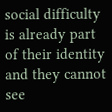social difficulty is already part of their identity and they cannot see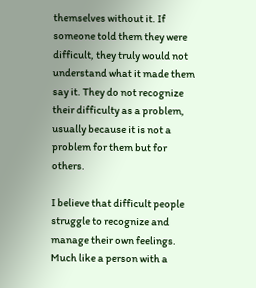themselves without it. If someone told them they were difficult, they truly would not understand what it made them say it. They do not recognize their difficulty as a problem, usually because it is not a problem for them but for others.

I believe that difficult people struggle to recognize and manage their own feelings. Much like a person with a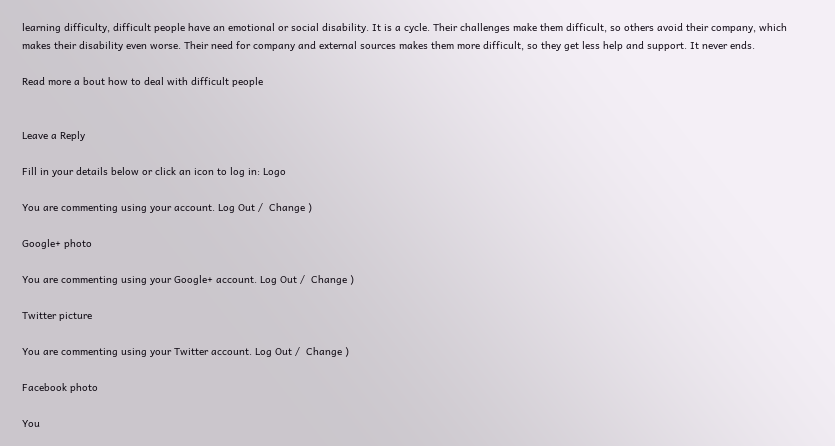learning difficulty, difficult people have an emotional or social disability. It is a cycle. Their challenges make them difficult, so others avoid their company, which makes their disability even worse. Their need for company and external sources makes them more difficult, so they get less help and support. It never ends.

Read more a bout how to deal with difficult people


Leave a Reply

Fill in your details below or click an icon to log in: Logo

You are commenting using your account. Log Out /  Change )

Google+ photo

You are commenting using your Google+ account. Log Out /  Change )

Twitter picture

You are commenting using your Twitter account. Log Out /  Change )

Facebook photo

You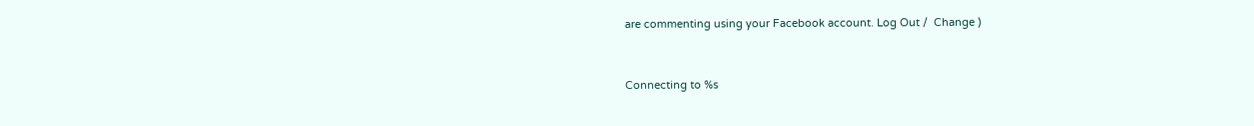are commenting using your Facebook account. Log Out /  Change )


Connecting to %s